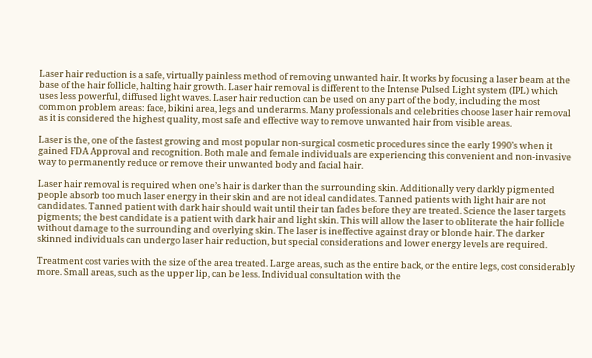Laser hair reduction is a safe, virtually painless method of removing unwanted hair. It works by focusing a laser beam at the base of the hair follicle, halting hair growth. Laser hair removal is different to the Intense Pulsed Light system (IPL) which uses less powerful, diffused light waves. Laser hair reduction can be used on any part of the body, including the most common problem areas: face, bikini area, legs and underarms. Many professionals and celebrities choose laser hair removal as it is considered the highest quality, most safe and effective way to remove unwanted hair from visible areas.

Laser is the, one of the fastest growing and most popular non-surgical cosmetic procedures since the early 1990’s when it gained FDA Approval and recognition. Both male and female individuals are experiencing this convenient and non-invasive way to permanently reduce or remove their unwanted body and facial hair.

Laser hair removal is required when one’s hair is darker than the surrounding skin. Additionally very darkly pigmented people absorb too much laser energy in their skin and are not ideal candidates. Tanned patients with light hair are not candidates. Tanned patient with dark hair should wait until their tan fades before they are treated. Science the laser targets pigments; the best candidate is a patient with dark hair and light skin. This will allow the laser to obliterate the hair follicle without damage to the surrounding and overlying skin. The laser is ineffective against dray or blonde hair. The darker skinned individuals can undergo laser hair reduction, but special considerations and lower energy levels are required.

Treatment cost varies with the size of the area treated. Large areas, such as the entire back, or the entire legs, cost considerably more. Small areas, such as the upper lip, can be less. Individual consultation with the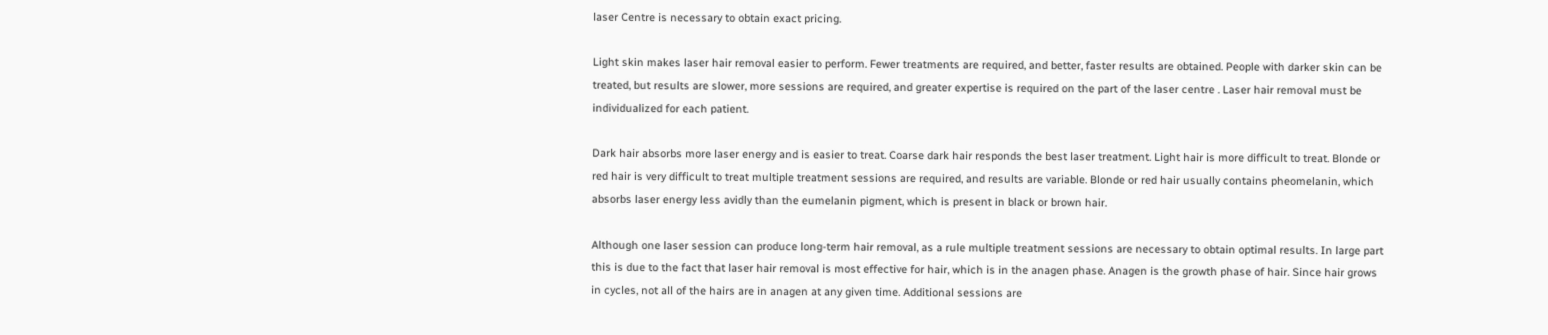laser Centre is necessary to obtain exact pricing.

Light skin makes laser hair removal easier to perform. Fewer treatments are required, and better, faster results are obtained. People with darker skin can be treated, but results are slower, more sessions are required, and greater expertise is required on the part of the laser centre . Laser hair removal must be individualized for each patient.

Dark hair absorbs more laser energy and is easier to treat. Coarse dark hair responds the best laser treatment. Light hair is more difficult to treat. Blonde or red hair is very difficult to treat multiple treatment sessions are required, and results are variable. Blonde or red hair usually contains pheomelanin, which absorbs laser energy less avidly than the eumelanin pigment, which is present in black or brown hair.

Although one laser session can produce long-term hair removal, as a rule multiple treatment sessions are necessary to obtain optimal results. In large part this is due to the fact that laser hair removal is most effective for hair, which is in the anagen phase. Anagen is the growth phase of hair. Since hair grows in cycles, not all of the hairs are in anagen at any given time. Additional sessions are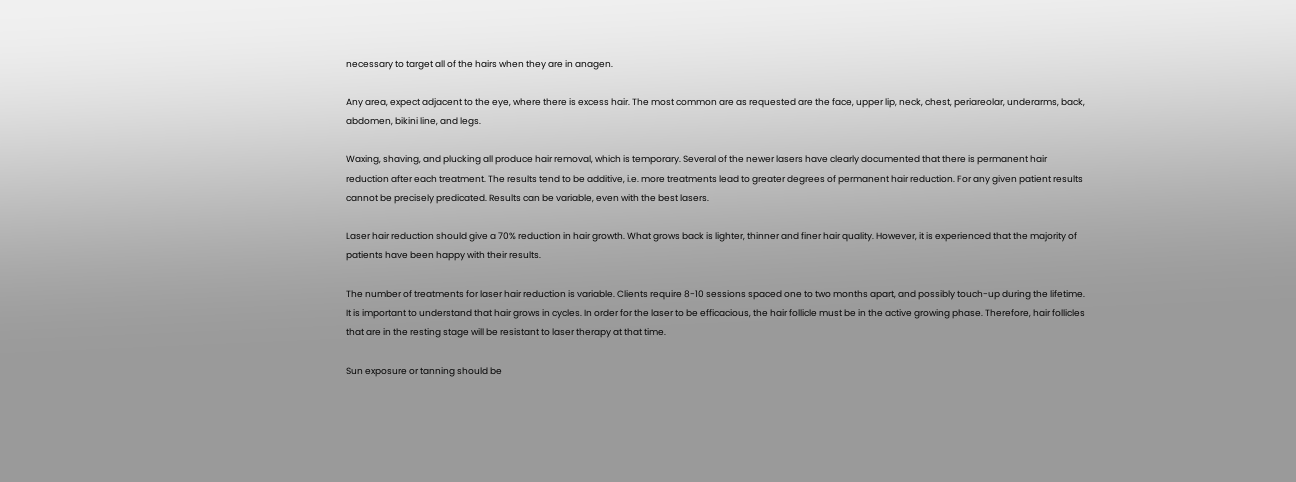necessary to target all of the hairs when they are in anagen.

Any area, expect adjacent to the eye, where there is excess hair. The most common are as requested are the face, upper lip, neck, chest, periareolar, underarms, back, abdomen, bikini line, and legs.

Waxing, shaving, and plucking all produce hair removal, which is temporary. Several of the newer lasers have clearly documented that there is permanent hair reduction after each treatment. The results tend to be additive, i.e. more treatments lead to greater degrees of permanent hair reduction. For any given patient results cannot be precisely predicated. Results can be variable, even with the best lasers.

Laser hair reduction should give a 70% reduction in hair growth. What grows back is lighter, thinner and finer hair quality. However, it is experienced that the majority of patients have been happy with their results.

The number of treatments for laser hair reduction is variable. Clients require 8-10 sessions spaced one to two months apart, and possibly touch-up during the lifetime. It is important to understand that hair grows in cycles. In order for the laser to be efficacious, the hair follicle must be in the active growing phase. Therefore, hair follicles that are in the resting stage will be resistant to laser therapy at that time.

Sun exposure or tanning should be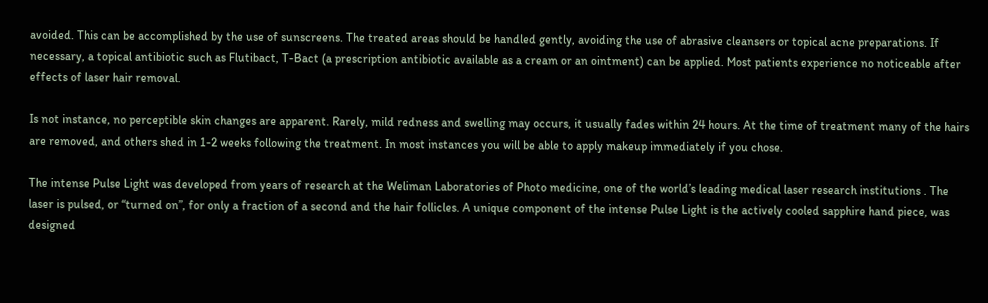avoided. This can be accomplished by the use of sunscreens. The treated areas should be handled gently, avoiding the use of abrasive cleansers or topical acne preparations. If necessary, a topical antibiotic such as Flutibact, T-Bact (a prescription antibiotic available as a cream or an ointment) can be applied. Most patients experience no noticeable after effects of laser hair removal.

Is not instance, no perceptible skin changes are apparent. Rarely, mild redness and swelling may occurs, it usually fades within 24 hours. At the time of treatment many of the hairs are removed, and others shed in 1-2 weeks following the treatment. In most instances you will be able to apply makeup immediately if you chose.

The intense Pulse Light was developed from years of research at the Weliman Laboratories of Photo medicine, one of the world’s leading medical laser research institutions . The laser is pulsed, or “turned on”, for only a fraction of a second and the hair follicles. A unique component of the intense Pulse Light is the actively cooled sapphire hand piece, was designed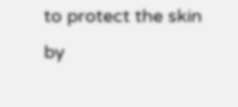to protect the skin by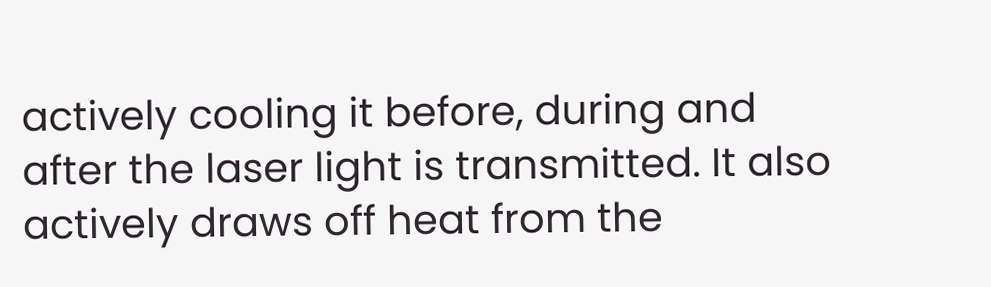actively cooling it before, during and after the laser light is transmitted. It also actively draws off heat from the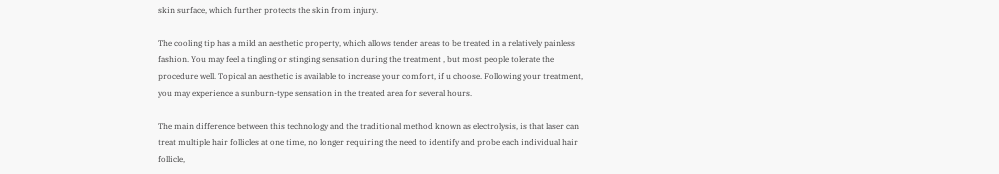skin surface, which further protects the skin from injury.

The cooling tip has a mild an aesthetic property, which allows tender areas to be treated in a relatively painless fashion. You may feel a tingling or stinging sensation during the treatment , but most people tolerate the procedure well. Topical an aesthetic is available to increase your comfort, if u choose. Following your treatment, you may experience a sunburn-type sensation in the treated area for several hours.

The main difference between this technology and the traditional method known as electrolysis, is that laser can treat multiple hair follicles at one time, no longer requiring the need to identify and probe each individual hair follicle,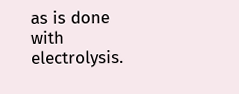as is done with electrolysis.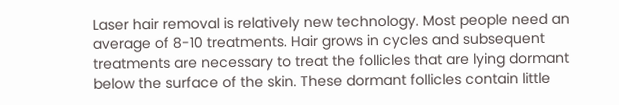Laser hair removal is relatively new technology. Most people need an average of 8-10 treatments. Hair grows in cycles and subsequent treatments are necessary to treat the follicles that are lying dormant below the surface of the skin. These dormant follicles contain little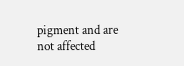pigment and are not affected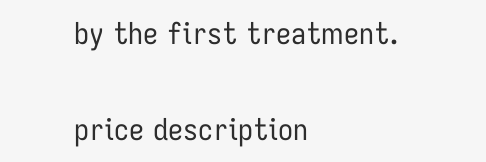by the first treatment.

price description